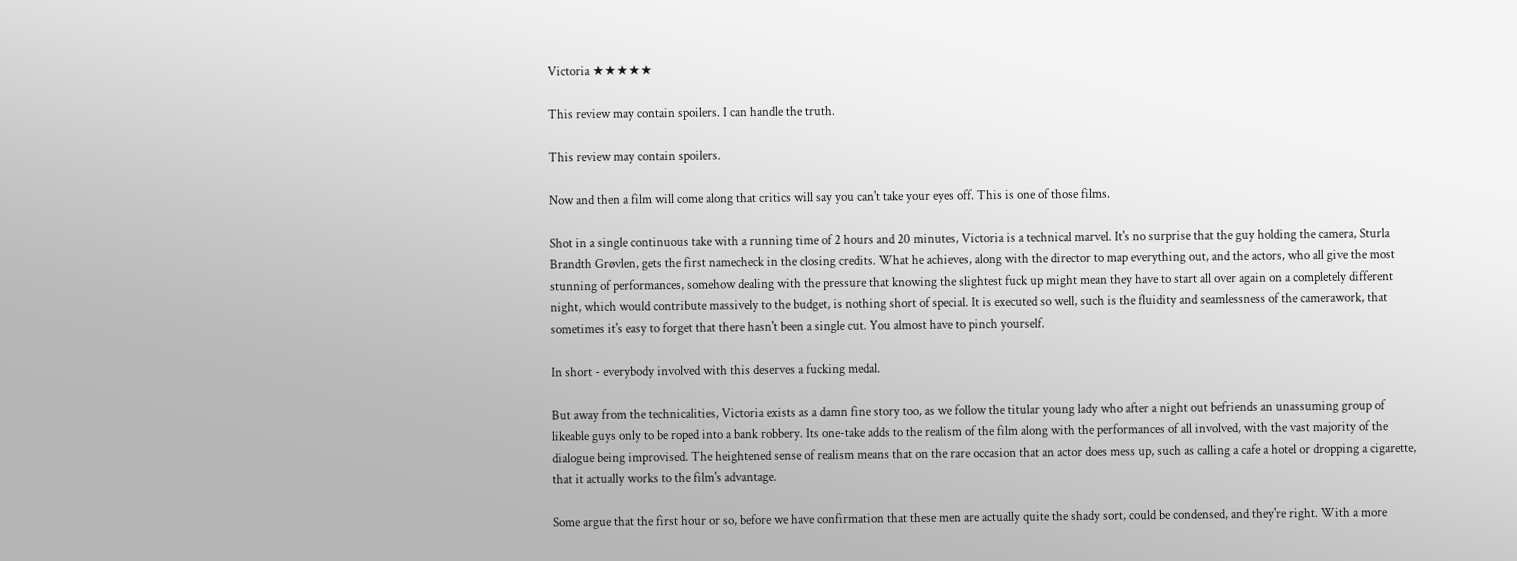Victoria ★★★★★

This review may contain spoilers. I can handle the truth.

This review may contain spoilers.

Now and then a film will come along that critics will say you can't take your eyes off. This is one of those films.

Shot in a single continuous take with a running time of 2 hours and 20 minutes, Victoria is a technical marvel. It's no surprise that the guy holding the camera, Sturla Brandth Grøvlen, gets the first namecheck in the closing credits. What he achieves, along with the director to map everything out, and the actors, who all give the most stunning of performances, somehow dealing with the pressure that knowing the slightest fuck up might mean they have to start all over again on a completely different night, which would contribute massively to the budget, is nothing short of special. It is executed so well, such is the fluidity and seamlessness of the camerawork, that sometimes it's easy to forget that there hasn't been a single cut. You almost have to pinch yourself.

In short - everybody involved with this deserves a fucking medal.

But away from the technicalities, Victoria exists as a damn fine story too, as we follow the titular young lady who after a night out befriends an unassuming group of likeable guys only to be roped into a bank robbery. Its one-take adds to the realism of the film along with the performances of all involved, with the vast majority of the dialogue being improvised. The heightened sense of realism means that on the rare occasion that an actor does mess up, such as calling a cafe a hotel or dropping a cigarette, that it actually works to the film's advantage.

Some argue that the first hour or so, before we have confirmation that these men are actually quite the shady sort, could be condensed, and they're right. With a more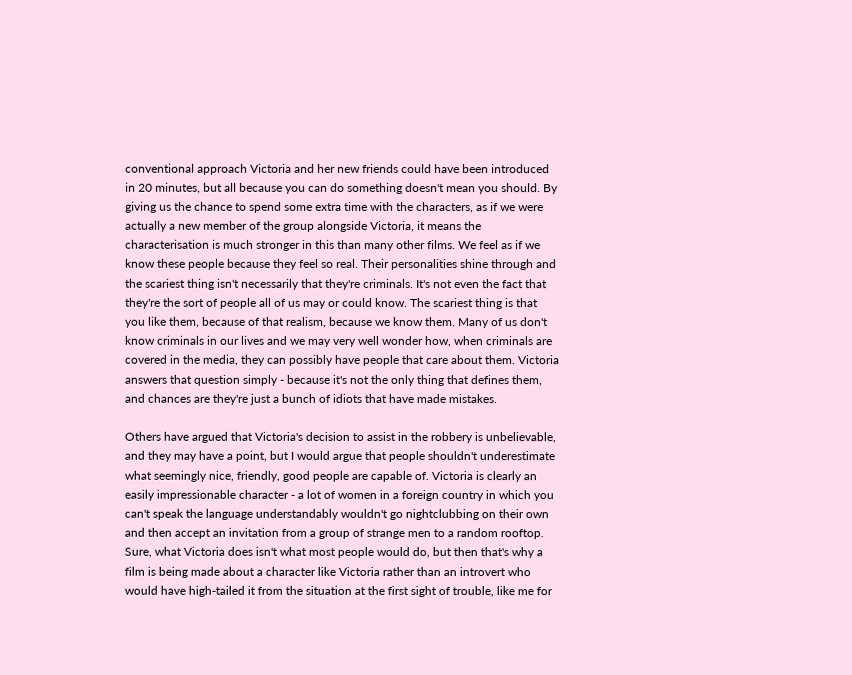conventional approach Victoria and her new friends could have been introduced in 20 minutes, but all because you can do something doesn't mean you should. By giving us the chance to spend some extra time with the characters, as if we were actually a new member of the group alongside Victoria, it means the characterisation is much stronger in this than many other films. We feel as if we know these people because they feel so real. Their personalities shine through and the scariest thing isn't necessarily that they're criminals. It's not even the fact that they're the sort of people all of us may or could know. The scariest thing is that you like them, because of that realism, because we know them. Many of us don't know criminals in our lives and we may very well wonder how, when criminals are covered in the media, they can possibly have people that care about them. Victoria answers that question simply - because it's not the only thing that defines them, and chances are they're just a bunch of idiots that have made mistakes.

Others have argued that Victoria's decision to assist in the robbery is unbelievable, and they may have a point, but I would argue that people shouldn't underestimate what seemingly nice, friendly, good people are capable of. Victoria is clearly an easily impressionable character - a lot of women in a foreign country in which you can't speak the language understandably wouldn't go nightclubbing on their own and then accept an invitation from a group of strange men to a random rooftop. Sure, what Victoria does isn't what most people would do, but then that's why a film is being made about a character like Victoria rather than an introvert who would have high-tailed it from the situation at the first sight of trouble, like me for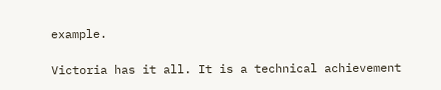example.

Victoria has it all. It is a technical achievement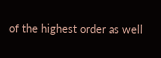of the highest order as well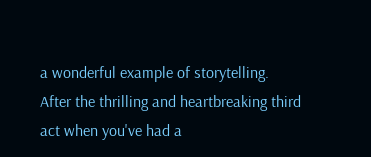a wonderful example of storytelling. After the thrilling and heartbreaking third act when you've had a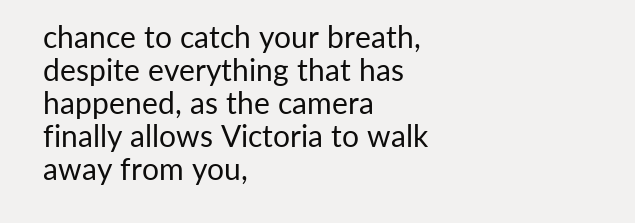chance to catch your breath, despite everything that has happened, as the camera finally allows Victoria to walk away from you,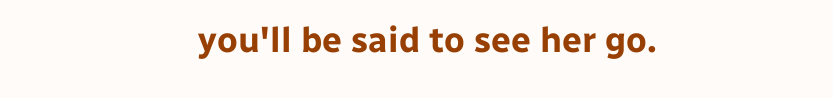you'll be said to see her go.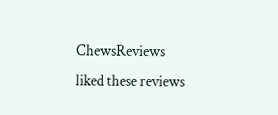ChewsReviews liked these reviews